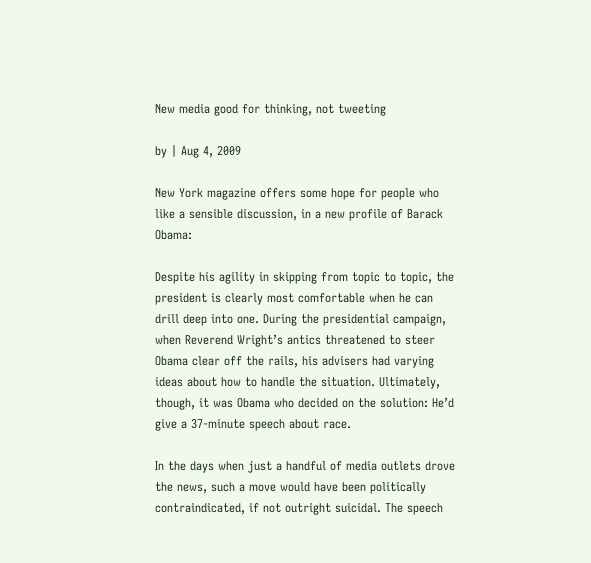New media good for thinking, not tweeting

by | Aug 4, 2009

New York magazine offers some hope for people who like a sensible discussion, in a new profile of Barack Obama:

Despite his agility in skipping from topic to topic, the president is clearly most comfortable when he can drill deep into one. During the presidential campaign, when Reverend Wright’s antics threatened to steer Obama clear off the rails, his advisers had varying ideas about how to handle the situation. Ultimately, though, it was Obama who decided on the solution: He’d give a 37-minute speech about race.

In the days when just a handful of media outlets drove the news, such a move would have been politically contraindicated, if not outright suicidal. The speech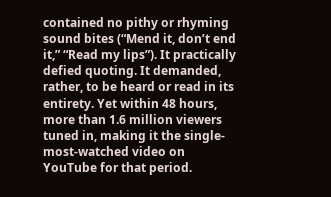contained no pithy or rhyming sound bites (“Mend it, don’t end it,” “Read my lips”). It practically defied quoting. It demanded, rather, to be heard or read in its entirety. Yet within 48 hours, more than 1.6 million viewers tuned in, making it the single-most-watched video on YouTube for that period.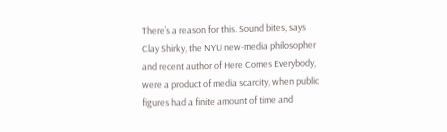There’s a reason for this. Sound bites, says Clay Shirky, the NYU new-media philosopher and recent author of Here Comes Everybody, were a product of media scarcity, when public figures had a finite amount of time and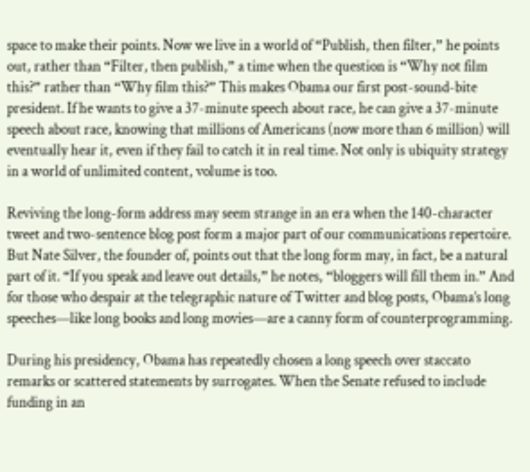space to make their points. Now we live in a world of “Publish, then filter,” he points out, rather than “Filter, then publish,” a time when the question is “Why not film this?” rather than “Why film this?” This makes Obama our first post-sound-bite president. If he wants to give a 37-minute speech about race, he can give a 37-minute speech about race, knowing that millions of Americans (now more than 6 million) will eventually hear it, even if they fail to catch it in real time. Not only is ubiquity strategy in a world of unlimited content, volume is too.

Reviving the long-form address may seem strange in an era when the 140-character tweet and two-sentence blog post form a major part of our communications repertoire. But Nate Silver, the founder of, points out that the long form may, in fact, be a natural part of it. “If you speak and leave out details,” he notes, “bloggers will fill them in.” And for those who despair at the telegraphic nature of Twitter and blog posts, Obama’s long speeches—like long books and long movies—are a canny form of counterprogramming.

During his presidency, Obama has repeatedly chosen a long speech over staccato remarks or scattered statements by surrogates. When the Senate refused to include funding in an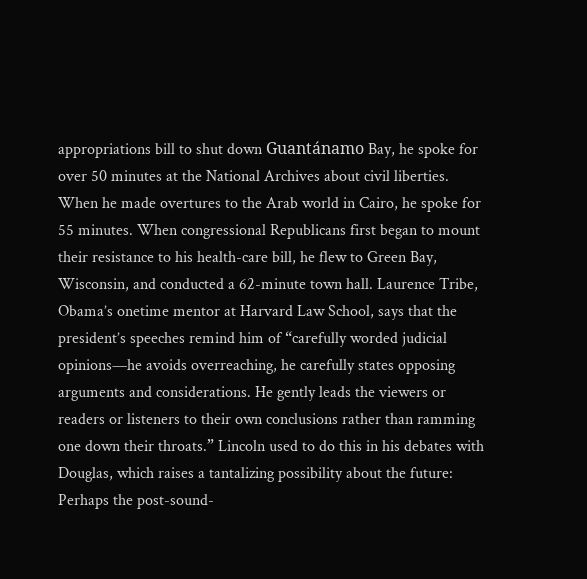appropriations bill to shut down Guantánamo Bay, he spoke for over 50 minutes at the National Archives about civil liberties. When he made overtures to the Arab world in Cairo, he spoke for 55 minutes. When congressional Republicans first began to mount their resistance to his health-care bill, he flew to Green Bay, Wisconsin, and conducted a 62-minute town hall. Laurence Tribe, Obama’s onetime mentor at Harvard Law School, says that the president’s speeches remind him of “carefully worded judicial opinions—he avoids overreaching, he carefully states opposing arguments and considerations. He gently leads the viewers or readers or listeners to their own conclusions rather than ramming one down their throats.” Lincoln used to do this in his debates with Douglas, which raises a tantalizing possibility about the future: Perhaps the post-sound-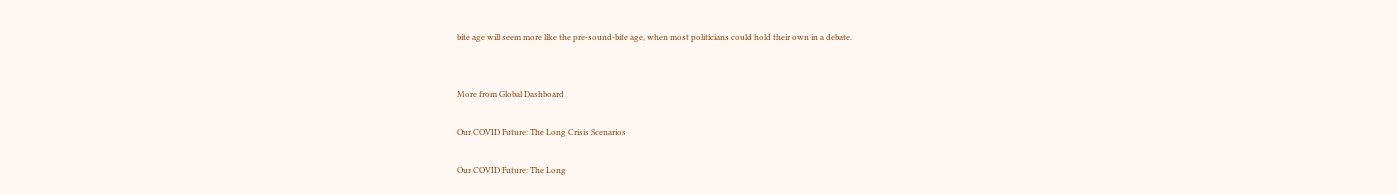bite age will seem more like the pre-sound-bite age, when most politicians could hold their own in a debate.


More from Global Dashboard

Our COVID Future: The Long Crisis Scenarios

Our COVID Future: The Long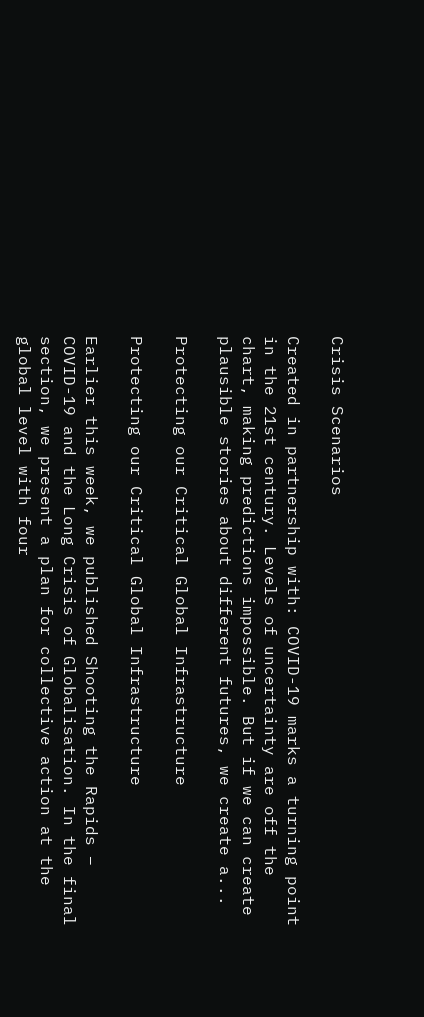Crisis Scenarios

Created in partnership with: COVID-19 marks a turning point in the 21st century. Levels of uncertainty are off the chart, making predictions impossible. But if we can create plausible stories about different futures, we create a...

Protecting our Critical Global Infrastructure

Protecting our Critical Global Infrastructure

Earlier this week, we published Shooting the Rapids – COVID-19 and the Long Crisis of Globalisation. In the final section, we present a plan for collective action at the global level with four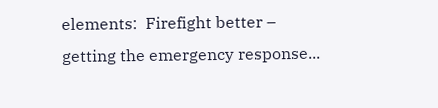elements:  Firefight better – getting the emergency response...